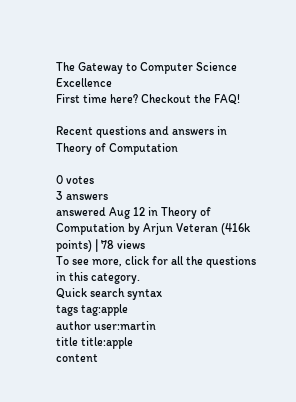The Gateway to Computer Science Excellence
First time here? Checkout the FAQ!

Recent questions and answers in Theory of Computation

0 votes
3 answers
answered Aug 12 in Theory of Computation by Arjun Veteran (416k points) | 78 views
To see more, click for all the questions in this category.
Quick search syntax
tags tag:apple
author user:martin
title title:apple
content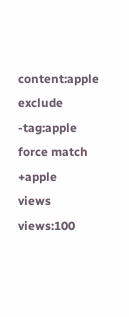content:apple
exclude -tag:apple
force match +apple
views views:100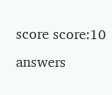score score:10
answers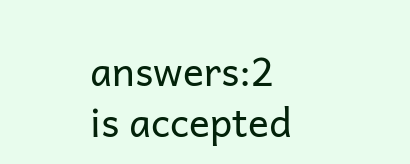answers:2
is accepted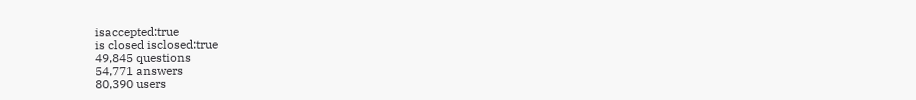isaccepted:true
is closed isclosed:true
49,845 questions
54,771 answers
80,390 users